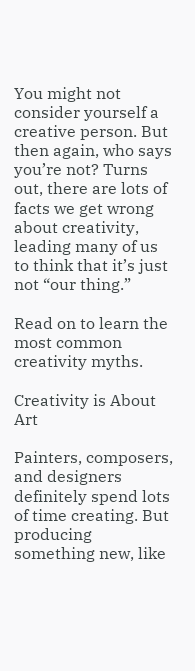You might not consider yourself a creative person. But then again, who says you’re not? Turns out, there are lots of facts we get wrong about creativity, leading many of us to think that it’s just not “our thing.”

Read on to learn the most common creativity myths.

Creativity is About Art

Painters, composers, and designers definitely spend lots of time creating. But producing something new, like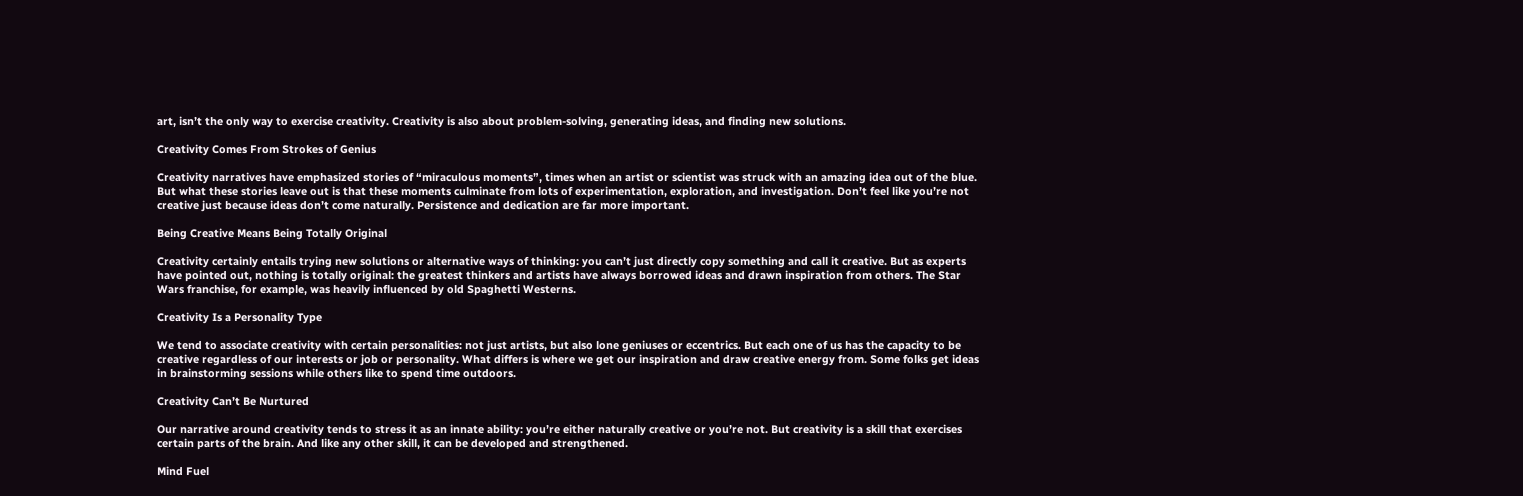art, isn’t the only way to exercise creativity. Creativity is also about problem-solving, generating ideas, and finding new solutions.

Creativity Comes From Strokes of Genius

Creativity narratives have emphasized stories of “miraculous moments”, times when an artist or scientist was struck with an amazing idea out of the blue. But what these stories leave out is that these moments culminate from lots of experimentation, exploration, and investigation. Don’t feel like you’re not creative just because ideas don’t come naturally. Persistence and dedication are far more important.

Being Creative Means Being Totally Original

Creativity certainly entails trying new solutions or alternative ways of thinking: you can’t just directly copy something and call it creative. But as experts have pointed out, nothing is totally original: the greatest thinkers and artists have always borrowed ideas and drawn inspiration from others. The Star Wars franchise, for example, was heavily influenced by old Spaghetti Westerns.

Creativity Is a Personality Type

We tend to associate creativity with certain personalities: not just artists, but also lone geniuses or eccentrics. But each one of us has the capacity to be creative regardless of our interests or job or personality. What differs is where we get our inspiration and draw creative energy from. Some folks get ideas in brainstorming sessions while others like to spend time outdoors.

Creativity Can’t Be Nurtured

Our narrative around creativity tends to stress it as an innate ability: you’re either naturally creative or you’re not. But creativity is a skill that exercises certain parts of the brain. And like any other skill, it can be developed and strengthened.

Mind Fuel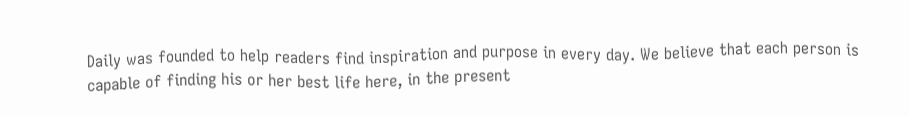Daily was founded to help readers find inspiration and purpose in every day. We believe that each person is capable of finding his or her best life here, in the present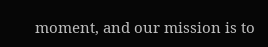moment, and our mission is to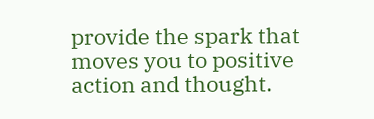provide the spark that moves you to positive action and thought.